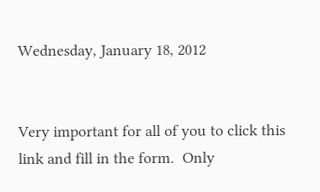Wednesday, January 18, 2012


Very important for all of you to click this link and fill in the form.  Only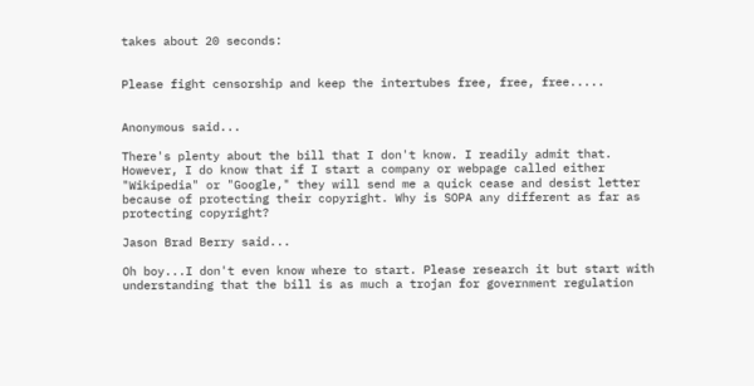takes about 20 seconds:


Please fight censorship and keep the intertubes free, free, free.....


Anonymous said...

There's plenty about the bill that I don't know. I readily admit that. However, I do know that if I start a company or webpage called either "Wikipedia" or "Google," they will send me a quick cease and desist letter because of protecting their copyright. Why is SOPA any different as far as protecting copyright?

Jason Brad Berry said...

Oh boy...I don't even know where to start. Please research it but start with understanding that the bill is as much a trojan for government regulation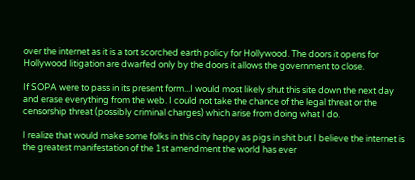over the internet as it is a tort scorched earth policy for Hollywood. The doors it opens for Hollywood litigation are dwarfed only by the doors it allows the government to close.

If SOPA were to pass in its present form...I would most likely shut this site down the next day and erase everything from the web. I could not take the chance of the legal threat or the censorship threat (possibly criminal charges) which arise from doing what I do.

I realize that would make some folks in this city happy as pigs in shit but I believe the internet is the greatest manifestation of the 1st amendment the world has ever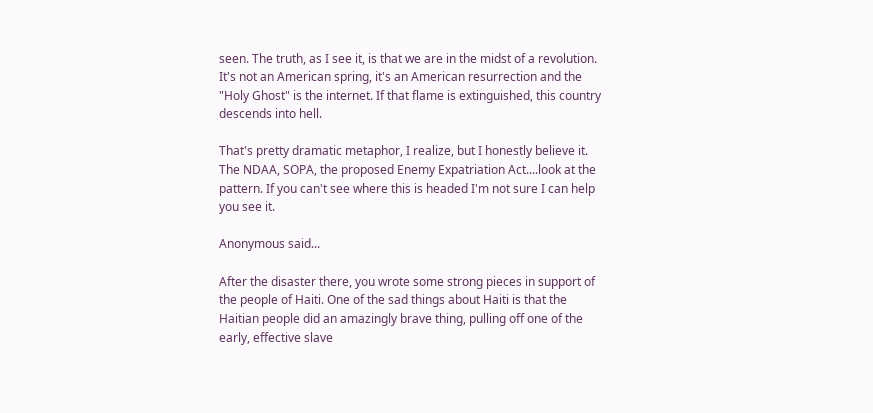seen. The truth, as I see it, is that we are in the midst of a revolution. It's not an American spring, it's an American resurrection and the "Holy Ghost" is the internet. If that flame is extinguished, this country descends into hell.

That's pretty dramatic metaphor, I realize, but I honestly believe it. The NDAA, SOPA, the proposed Enemy Expatriation Act....look at the pattern. If you can't see where this is headed I'm not sure I can help you see it.

Anonymous said...

After the disaster there, you wrote some strong pieces in support of the people of Haiti. One of the sad things about Haiti is that the Haitian people did an amazingly brave thing, pulling off one of the early, effective slave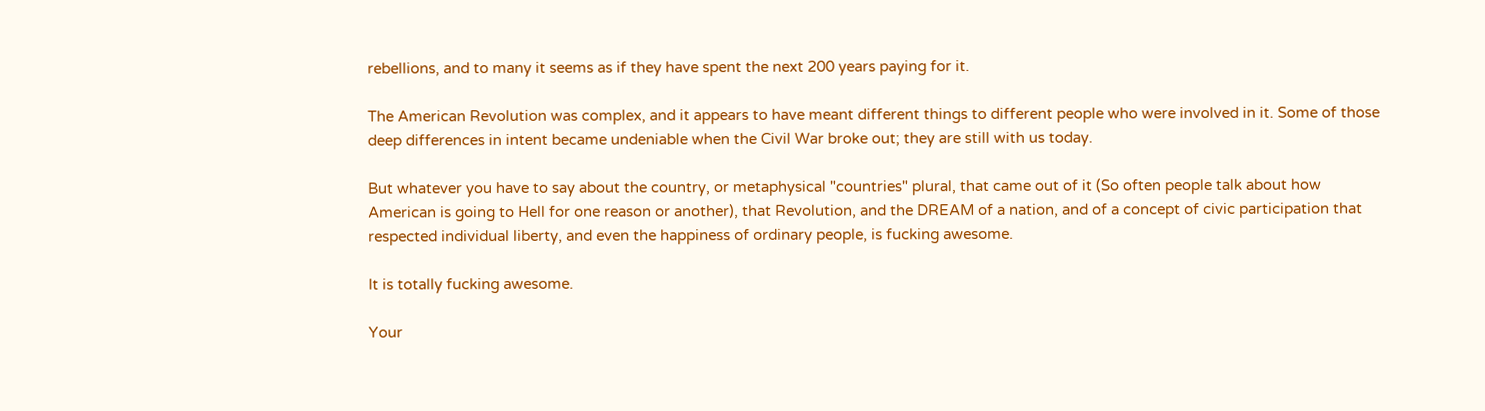rebellions, and to many it seems as if they have spent the next 200 years paying for it.

The American Revolution was complex, and it appears to have meant different things to different people who were involved in it. Some of those deep differences in intent became undeniable when the Civil War broke out; they are still with us today.

But whatever you have to say about the country, or metaphysical "countries" plural, that came out of it (So often people talk about how American is going to Hell for one reason or another), that Revolution, and the DREAM of a nation, and of a concept of civic participation that respected individual liberty, and even the happiness of ordinary people, is fucking awesome.

It is totally fucking awesome.

Your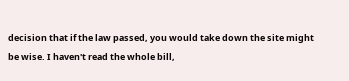decision that if the law passed, you would take down the site might be wise. I haven't read the whole bill,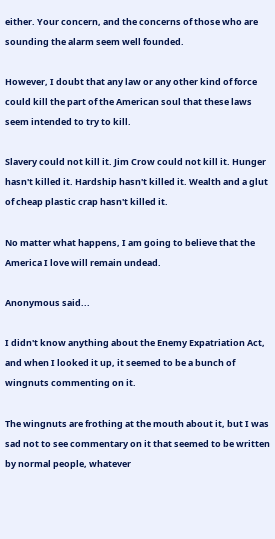either. Your concern, and the concerns of those who are sounding the alarm seem well founded.

However, I doubt that any law or any other kind of force could kill the part of the American soul that these laws seem intended to try to kill.

Slavery could not kill it. Jim Crow could not kill it. Hunger hasn't killed it. Hardship hasn't killed it. Wealth and a glut of cheap plastic crap hasn't killed it.

No matter what happens, I am going to believe that the America I love will remain undead.

Anonymous said...

I didn't know anything about the Enemy Expatriation Act, and when I looked it up, it seemed to be a bunch of wingnuts commenting on it.

The wingnuts are frothing at the mouth about it, but I was sad not to see commentary on it that seemed to be written by normal people, whatever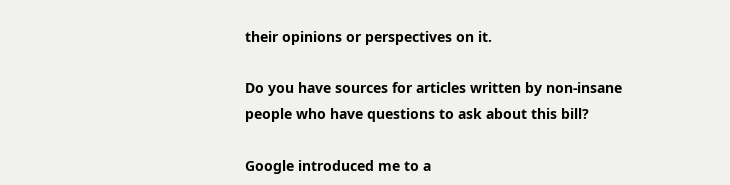their opinions or perspectives on it.

Do you have sources for articles written by non-insane people who have questions to ask about this bill?

Google introduced me to a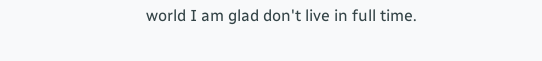world I am glad don't live in full time.